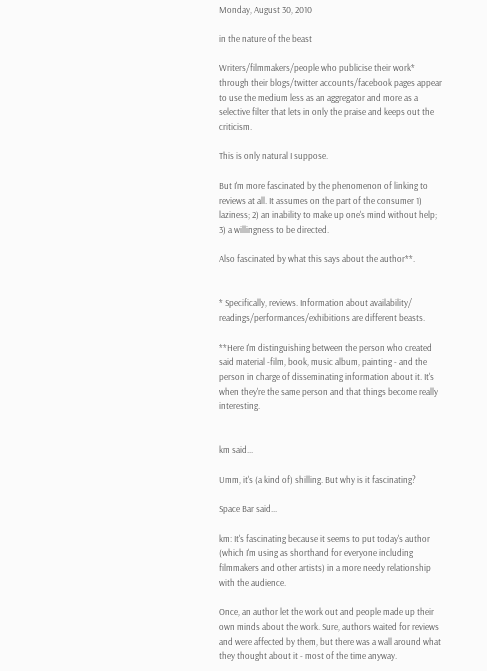Monday, August 30, 2010

in the nature of the beast

Writers/filmmakers/people who publicise their work* through their blogs/twitter accounts/facebook pages appear to use the medium less as an aggregator and more as a selective filter that lets in only the praise and keeps out the criticism.

This is only natural I suppose.

But I'm more fascinated by the phenomenon of linking to reviews at all. It assumes on the part of the consumer 1) laziness; 2) an inability to make up one's mind without help; 3) a willingness to be directed.

Also fascinated by what this says about the author**.


* Specifically, reviews. Information about availability/ readings/performances/exhibitions are different beasts.

**Here I'm distinguishing between the person who created said material -film, book, music album, painting - and the person in charge of disseminating information about it. It's when they're the same person and that things become really interesting.


km said...

Umm, it's (a kind of) shilling. But why is it fascinating?

Space Bar said...

km: It's fascinating because it seems to put today's author (which I'm using as shorthand for everyone including filmmakers and other artists) in a more needy relationship with the audience.

Once, an author let the work out and people made up their own minds about the work. Sure, authors waited for reviews and were affected by them, but there was a wall around what they thought about it - most of the time anyway.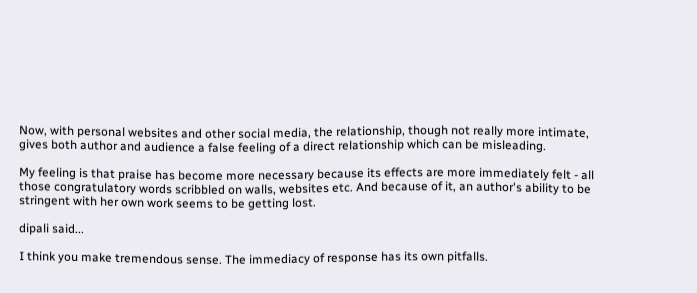Now, with personal websites and other social media, the relationship, though not really more intimate, gives both author and audience a false feeling of a direct relationship which can be misleading.

My feeling is that praise has become more necessary because its effects are more immediately felt - all those congratulatory words scribbled on walls, websites etc. And because of it, an author's ability to be stringent with her own work seems to be getting lost.

dipali said...

I think you make tremendous sense. The immediacy of response has its own pitfalls.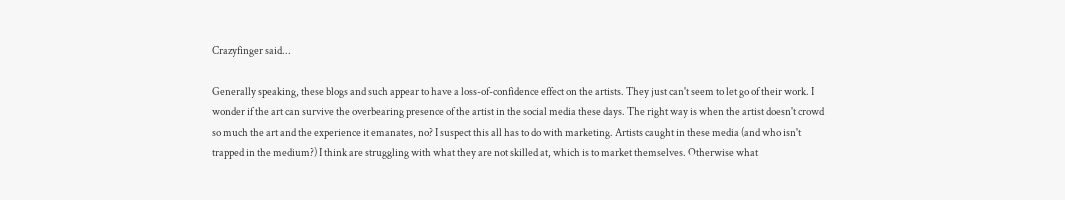Crazyfinger said...

Generally speaking, these blogs and such appear to have a loss-of-confidence effect on the artists. They just can't seem to let go of their work. I wonder if the art can survive the overbearing presence of the artist in the social media these days. The right way is when the artist doesn't crowd so much the art and the experience it emanates, no? I suspect this all has to do with marketing. Artists caught in these media (and who isn't trapped in the medium?) I think are struggling with what they are not skilled at, which is to market themselves. Otherwise what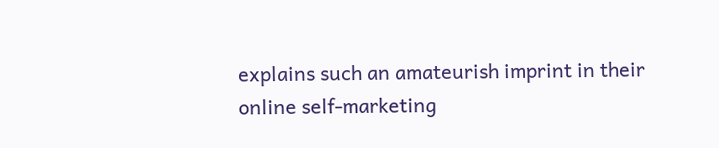explains such an amateurish imprint in their online self-marketing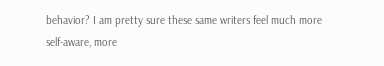behavior? I am pretty sure these same writers feel much more self-aware, more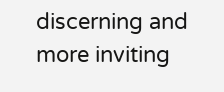discerning and more inviting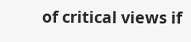of critical views if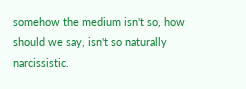somehow the medium isn't so, how should we say, isn't so naturally narcissistic.